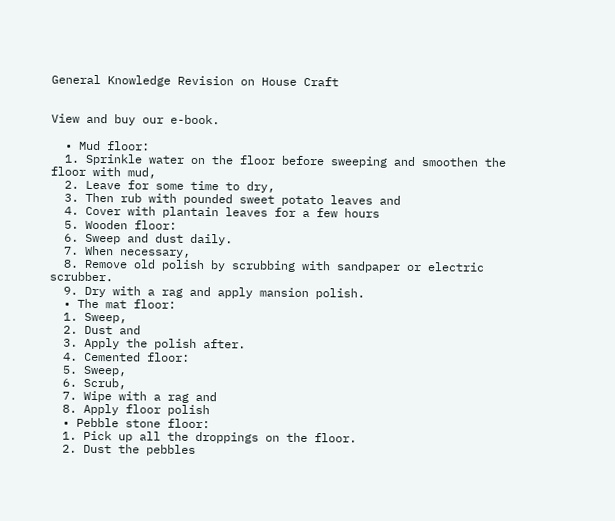General Knowledge Revision on House Craft


View and buy our e-book.

  • Mud floor:
  1. Sprinkle water on the floor before sweeping and smoothen the floor with mud,
  2. Leave for some time to dry,
  3. Then rub with pounded sweet potato leaves and
  4. Cover with plantain leaves for a few hours
  5. Wooden floor:
  6. Sweep and dust daily.
  7. When necessary,
  8. Remove old polish by scrubbing with sandpaper or electric scrubber.
  9. Dry with a rag and apply mansion polish.
  • The mat floor:
  1. Sweep,
  2. Dust and
  3. Apply the polish after.
  4. Cemented floor:
  5. Sweep,
  6. Scrub,
  7. Wipe with a rag and
  8. Apply floor polish
  • Pebble stone floor:
  1. Pick up all the droppings on the floor.
  2. Dust the pebbles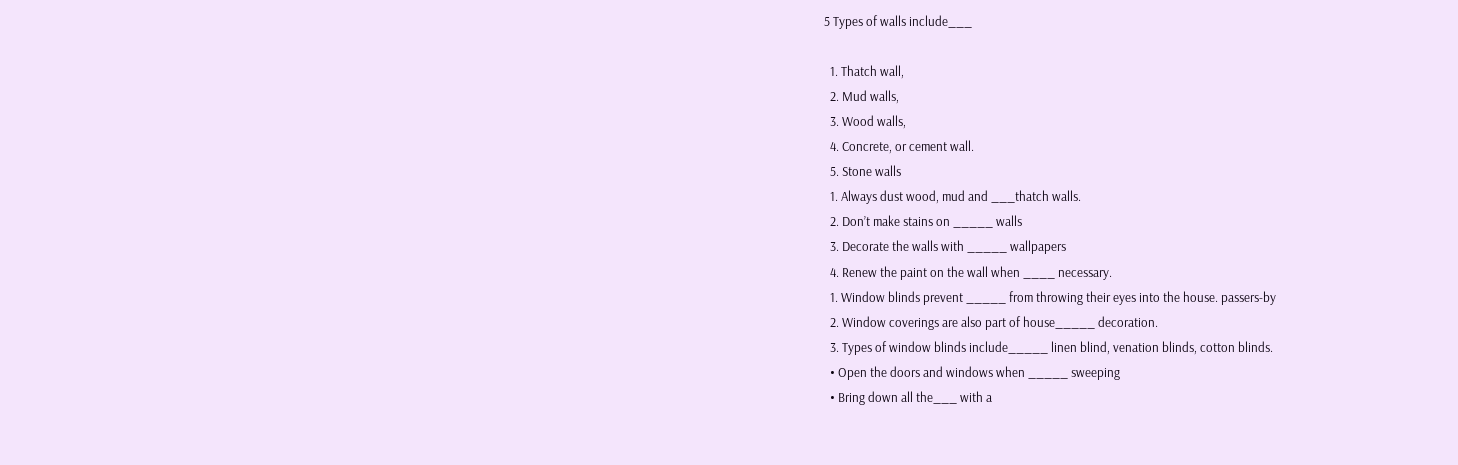5 Types of walls include___

  1. Thatch wall,
  2. Mud walls,
  3. Wood walls,
  4. Concrete, or cement wall.
  5. Stone walls
  1. Always dust wood, mud and ___thatch walls.
  2. Don’t make stains on _____ walls
  3. Decorate the walls with _____ wallpapers
  4. Renew the paint on the wall when ____ necessary.
  1. Window blinds prevent _____ from throwing their eyes into the house. passers-by
  2. Window coverings are also part of house_____ decoration.
  3. Types of window blinds include_____ linen blind, venation blinds, cotton blinds.
  • Open the doors and windows when _____ sweeping
  • Bring down all the___ with a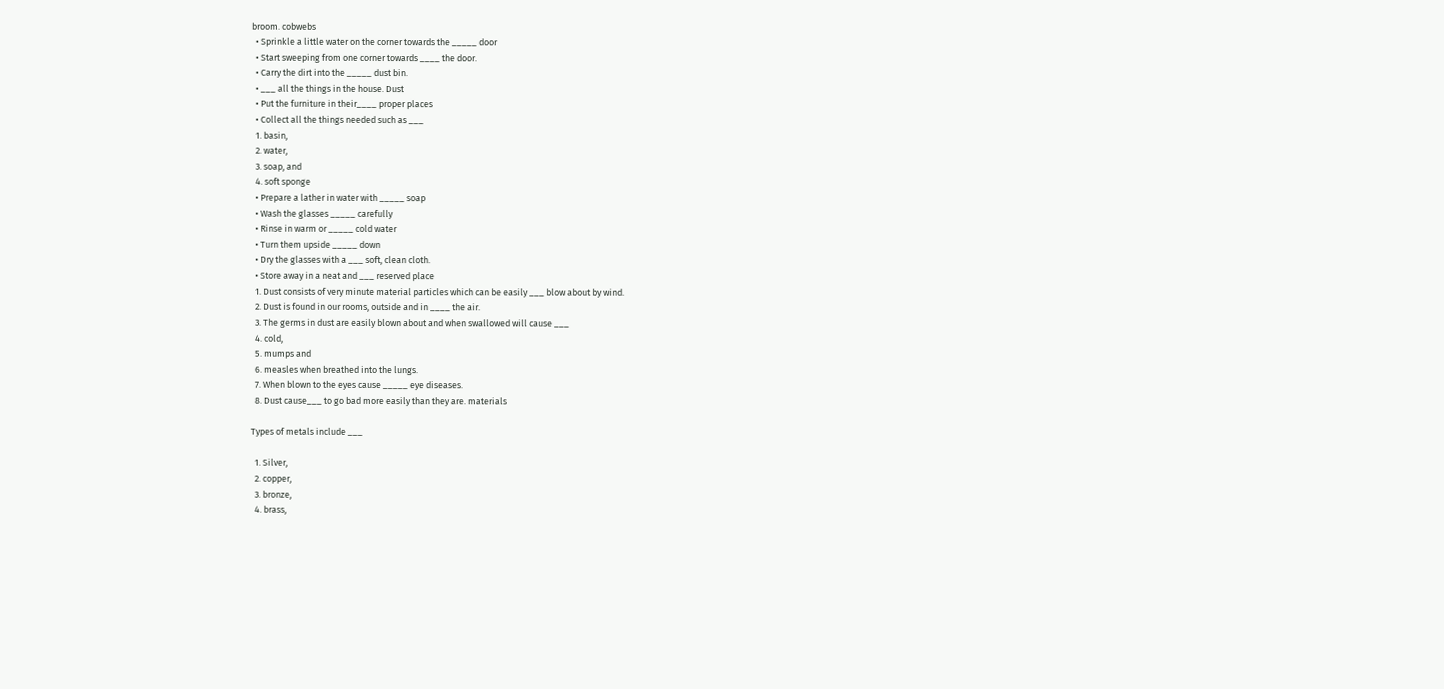broom. cobwebs
  • Sprinkle a little water on the corner towards the _____ door
  • Start sweeping from one corner towards ____ the door.
  • Carry the dirt into the _____ dust bin.
  • ___ all the things in the house. Dust
  • Put the furniture in their____ proper places
  • Collect all the things needed such as ___
  1. basin,
  2. water,
  3. soap, and
  4. soft sponge
  • Prepare a lather in water with _____ soap
  • Wash the glasses _____ carefully
  • Rinse in warm or _____ cold water
  • Turn them upside _____ down
  • Dry the glasses with a ___ soft, clean cloth.
  • Store away in a neat and ___ reserved place
  1. Dust consists of very minute material particles which can be easily ___ blow about by wind.
  2. Dust is found in our rooms, outside and in ____ the air.
  3. The germs in dust are easily blown about and when swallowed will cause ___
  4. cold,
  5. mumps and
  6. measles when breathed into the lungs.
  7. When blown to the eyes cause _____ eye diseases.
  8. Dust cause___ to go bad more easily than they are. materials

Types of metals include ___

  1. Silver,
  2. copper,
  3. bronze,
  4. brass,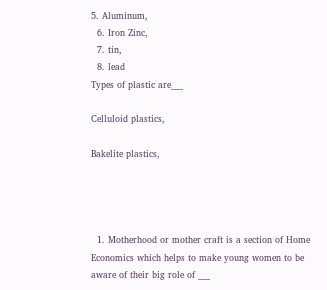5. Aluminum,
  6. Iron Zinc,
  7. tin,
  8. lead
Types of plastic are___

Celluloid plastics,

Bakelite plastics,




  1. Motherhood or mother craft is a section of Home Economics which helps to make young women to be aware of their big role of ___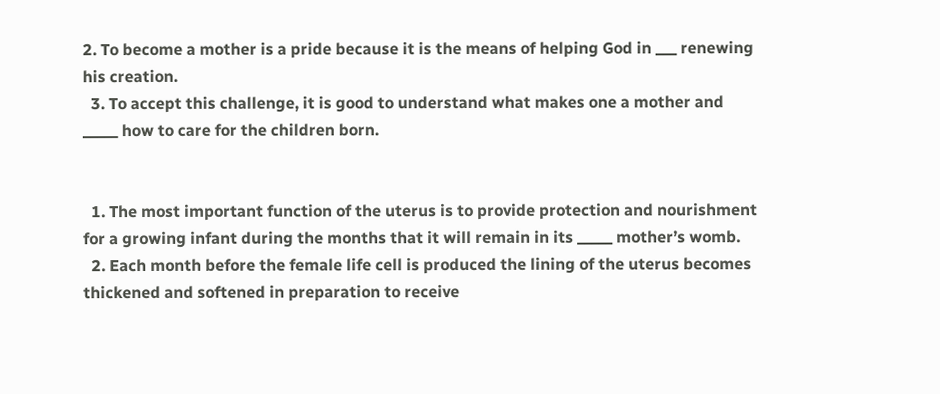2. To become a mother is a pride because it is the means of helping God in ___ renewing his creation.
  3. To accept this challenge, it is good to understand what makes one a mother and _____ how to care for the children born.


  1. The most important function of the uterus is to provide protection and nourishment for a growing infant during the months that it will remain in its _____ mother’s womb.
  2. Each month before the female life cell is produced the lining of the uterus becomes thickened and softened in preparation to receive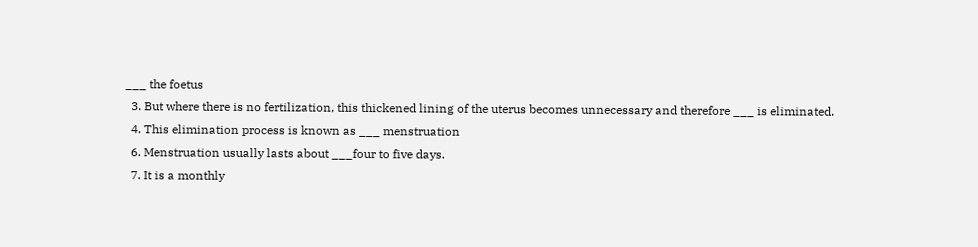___ the foetus
  3. But where there is no fertilization, this thickened lining of the uterus becomes unnecessary and therefore ___ is eliminated.
  4. This elimination process is known as ___ menstruation
  6. Menstruation usually lasts about ___four to five days.
  7. It is a monthly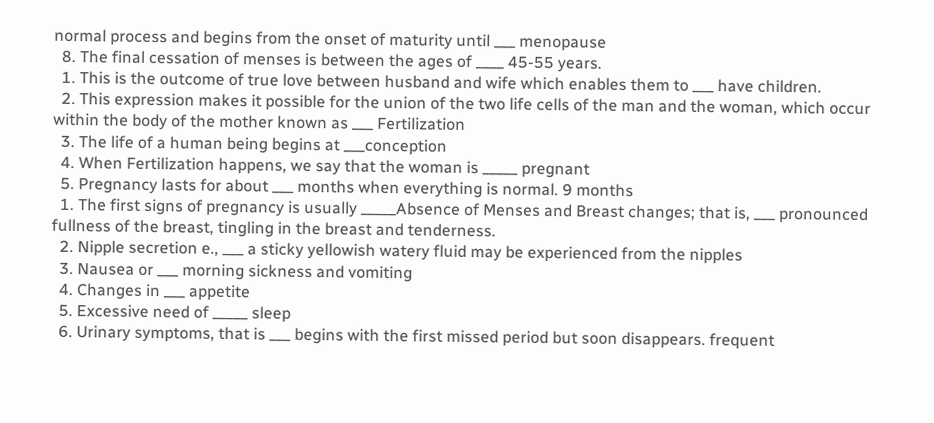normal process and begins from the onset of maturity until ___ menopause
  8. The final cessation of menses is between the ages of ____ 45-55 years.
  1. This is the outcome of true love between husband and wife which enables them to ___ have children.
  2. This expression makes it possible for the union of the two life cells of the man and the woman, which occur within the body of the mother known as ___ Fertilization
  3. The life of a human being begins at ___conception
  4. When Fertilization happens, we say that the woman is _____ pregnant
  5. Pregnancy lasts for about ___ months when everything is normal. 9 months
  1. The first signs of pregnancy is usually _____Absence of Menses and Breast changes; that is, ___ pronounced fullness of the breast, tingling in the breast and tenderness.
  2. Nipple secretion e., ___ a sticky yellowish watery fluid may be experienced from the nipples
  3. Nausea or ___ morning sickness and vomiting
  4. Changes in ___ appetite
  5. Excessive need of _____ sleep
  6. Urinary symptoms, that is ___ begins with the first missed period but soon disappears. frequent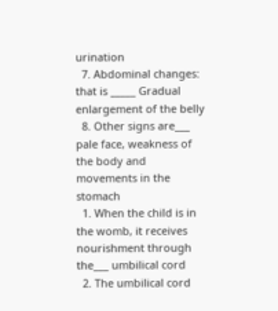urination
  7. Abdominal changes: that is _____ Gradual enlargement of the belly
  8. Other signs are___ pale face, weakness of the body and movements in the stomach
  1. When the child is in the womb, it receives nourishment through the___ umbilical cord
  2. The umbilical cord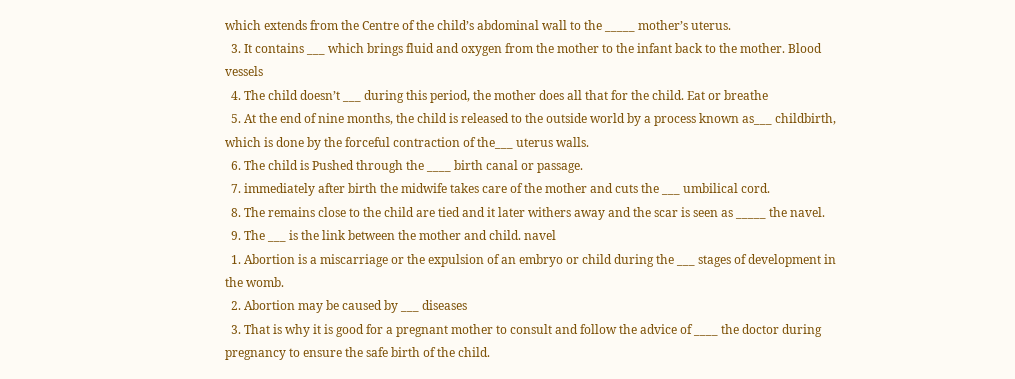which extends from the Centre of the child’s abdominal wall to the _____ mother’s uterus.
  3. It contains ___ which brings fluid and oxygen from the mother to the infant back to the mother. Blood vessels
  4. The child doesn’t ___ during this period, the mother does all that for the child. Eat or breathe
  5. At the end of nine months, the child is released to the outside world by a process known as___ childbirth, which is done by the forceful contraction of the___ uterus walls.
  6. The child is Pushed through the ____ birth canal or passage.
  7. immediately after birth the midwife takes care of the mother and cuts the ___ umbilical cord.
  8. The remains close to the child are tied and it later withers away and the scar is seen as _____ the navel.
  9. The ___ is the link between the mother and child. navel
  1. Abortion is a miscarriage or the expulsion of an embryo or child during the ___ stages of development in the womb.
  2. Abortion may be caused by ___ diseases
  3. That is why it is good for a pregnant mother to consult and follow the advice of ____ the doctor during pregnancy to ensure the safe birth of the child.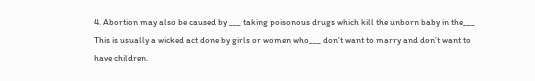4. Abortion may also be caused by ___ taking poisonous drugs which kill the unborn baby in the___ This is usually a wicked act done by girls or women who___ don’t want to marry and don’t want to have children.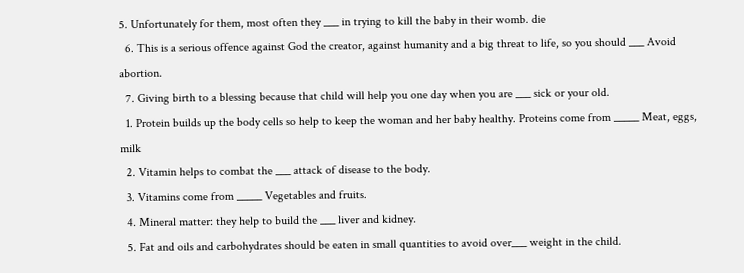5. Unfortunately for them, most often they ___ in trying to kill the baby in their womb. die
  6. This is a serious offence against God the creator, against humanity and a big threat to life, so you should ___ Avoid abortion.
  7. Giving birth to a blessing because that child will help you one day when you are ___ sick or your old.
  1. Protein builds up the body cells so help to keep the woman and her baby healthy. Proteins come from _____ Meat, eggs, milk
  2. Vitamin helps to combat the ___ attack of disease to the body.
  3. Vitamins come from _____ Vegetables and fruits.
  4. Mineral matter: they help to build the ___ liver and kidney.
  5. Fat and oils and carbohydrates should be eaten in small quantities to avoid over___ weight in the child.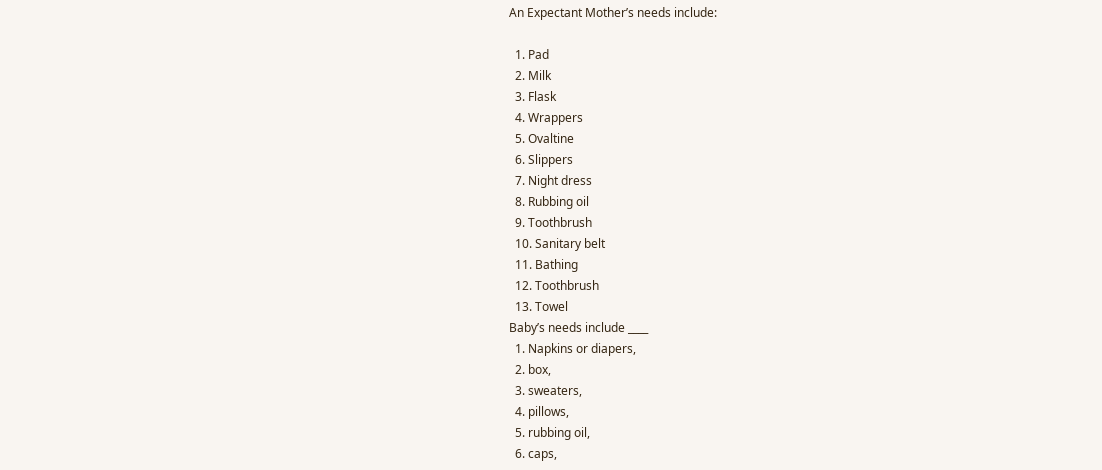An Expectant Mother’s needs include:

  1. Pad
  2. Milk
  3. Flask
  4. Wrappers
  5. Ovaltine
  6. Slippers
  7. Night dress
  8. Rubbing oil
  9. Toothbrush
  10. Sanitary belt
  11. Bathing
  12. Toothbrush
  13. Towel
Baby’s needs include ____
  1. Napkins or diapers,
  2. box,
  3. sweaters,
  4. pillows,
  5. rubbing oil,
  6. caps,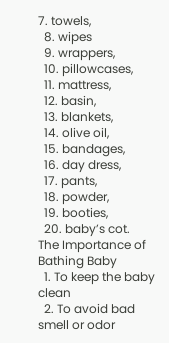7. towels,
  8. wipes
  9. wrappers,
  10. pillowcases,
  11. mattress,
  12. basin,
  13. blankets,
  14. olive oil,
  15. bandages,
  16. day dress,
  17. pants,
  18. powder,
  19. booties,
  20. baby’s cot.
The Importance of Bathing Baby
  1. To keep the baby clean
  2. To avoid bad smell or odor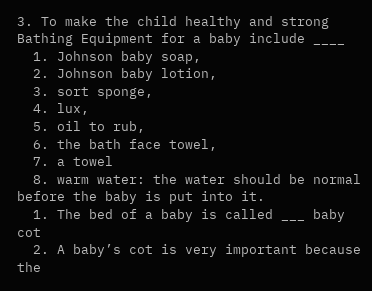3. To make the child healthy and strong
Bathing Equipment for a baby include ____
  1. Johnson baby soap,
  2. Johnson baby lotion,
  3. sort sponge,
  4. lux,
  5. oil to rub,
  6. the bath face towel,
  7. a towel
  8. warm water: the water should be normal before the baby is put into it.
  1. The bed of a baby is called ___ baby cot
  2. A baby’s cot is very important because the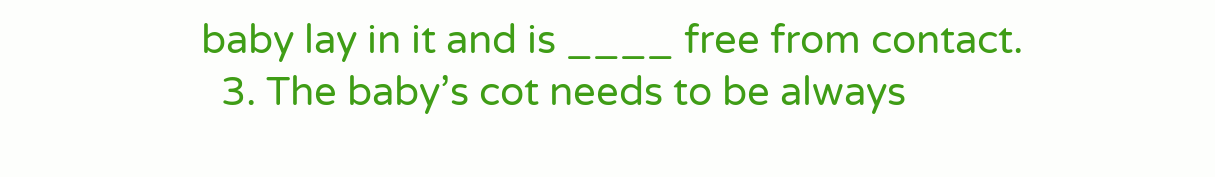baby lay in it and is ____ free from contact.
  3. The baby’s cot needs to be always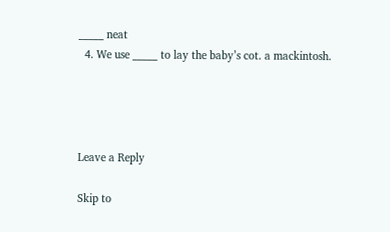_____ neat
  4. We use _____ to lay the baby’s cot. a mackintosh.




Leave a Reply

Skip to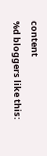content
%d bloggers like this: